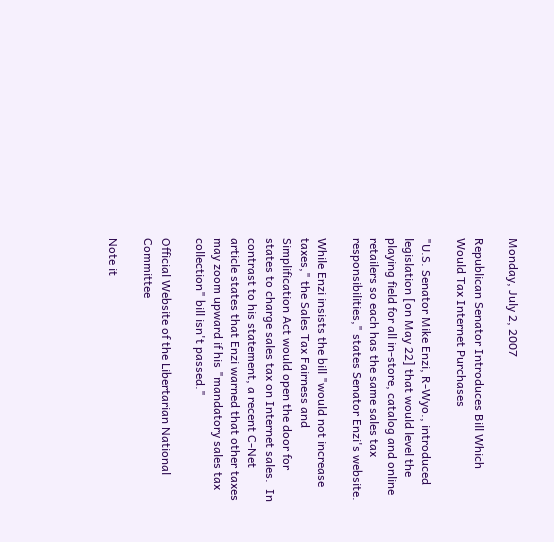Monday, July 2, 2007

Republican Senator Introduces Bill Which Would Tax Internet Purchases

"U.S. Senator Mike Enzi, R-Wyo., introduced legislation [on May 22] that would level the playing field for all in-store, catalog and online retailers so each has the same sales tax responsibilities," states Senator Enzi's website.

While Enzi insists the bill "would not increase taxes," the Sales Tax Fairness and Simplification Act would open the door for states to charge sales tax on Internet sales.  In contrast to his statement, a recent C-Net article states that Enzi warned that other taxes may zoom upward if his "mandatory sales tax collection" bill isn't passed."

Official Website of the Libertarian National Committee

Note it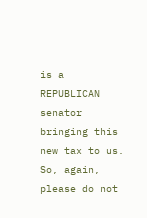is a REPUBLICAN senator bringing this new tax to us. So, again, please do not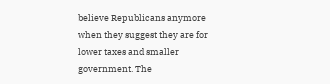believe Republicans anymore when they suggest they are for lower taxes and smaller government. The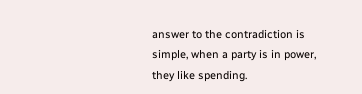answer to the contradiction is simple, when a party is in power, they like spending.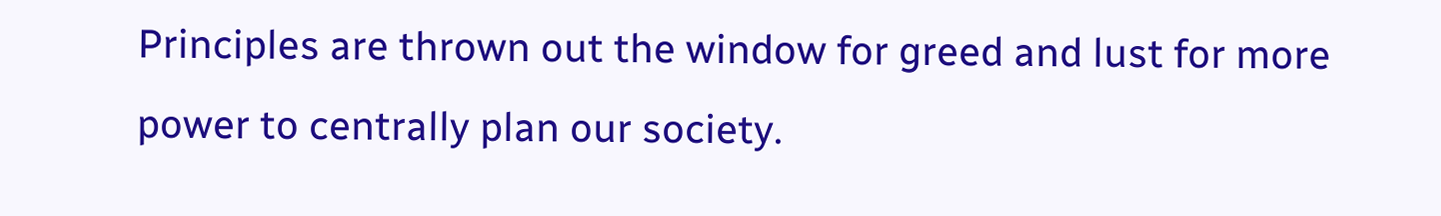Principles are thrown out the window for greed and lust for more power to centrally plan our society.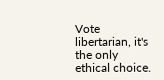Vote libertarian, it's the only ethical choice.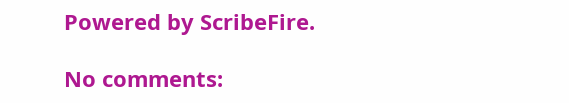Powered by ScribeFire.

No comments: